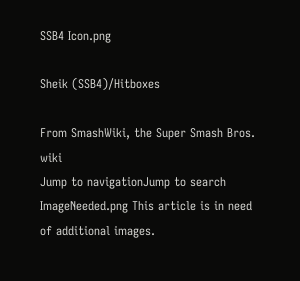SSB4 Icon.png

Sheik (SSB4)/Hitboxes

From SmashWiki, the Super Smash Bros. wiki
Jump to navigationJump to search
ImageNeeded.png This article is in need of additional images.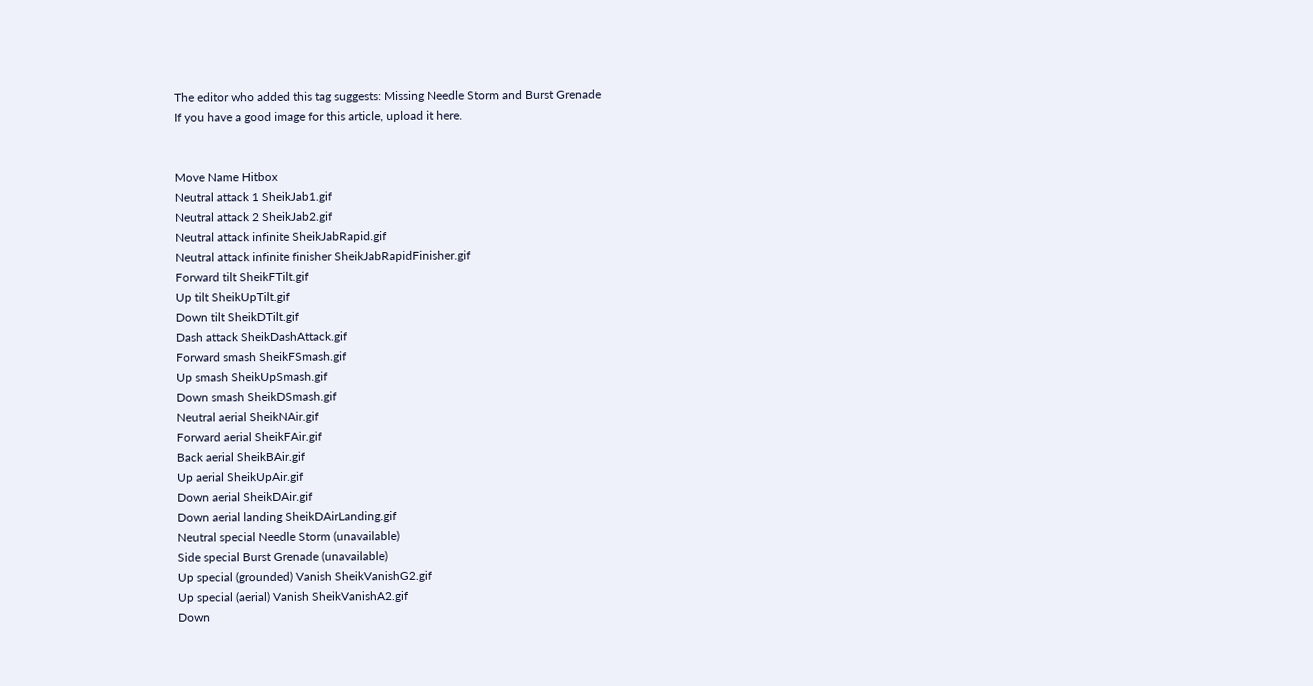The editor who added this tag suggests: Missing Needle Storm and Burst Grenade
If you have a good image for this article, upload it here.


Move Name Hitbox
Neutral attack 1 SheikJab1.gif
Neutral attack 2 SheikJab2.gif
Neutral attack infinite SheikJabRapid.gif
Neutral attack infinite finisher SheikJabRapidFinisher.gif
Forward tilt SheikFTilt.gif
Up tilt SheikUpTilt.gif
Down tilt SheikDTilt.gif
Dash attack SheikDashAttack.gif
Forward smash SheikFSmash.gif
Up smash SheikUpSmash.gif
Down smash SheikDSmash.gif
Neutral aerial SheikNAir.gif
Forward aerial SheikFAir.gif
Back aerial SheikBAir.gif
Up aerial SheikUpAir.gif
Down aerial SheikDAir.gif
Down aerial landing SheikDAirLanding.gif
Neutral special Needle Storm (unavailable)
Side special Burst Grenade (unavailable)
Up special (grounded) Vanish SheikVanishG2.gif
Up special (aerial) Vanish SheikVanishA2.gif
Down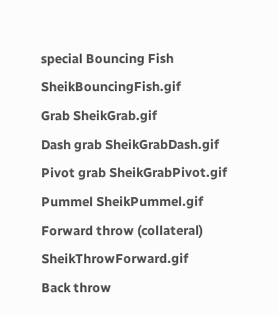special Bouncing Fish SheikBouncingFish.gif
Grab SheikGrab.gif
Dash grab SheikGrabDash.gif
Pivot grab SheikGrabPivot.gif
Pummel SheikPummel.gif
Forward throw (collateral) SheikThrowForward.gif
Back throw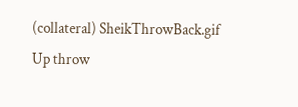(collateral) SheikThrowBack.gif
Up throw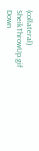(collateral) SheikThrowUp.gif
Down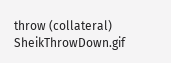throw (collateral) SheikThrowDown.gif